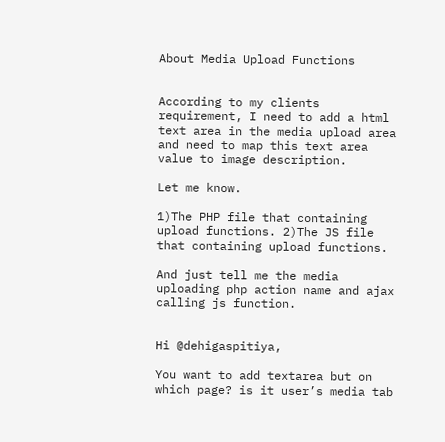About Media Upload Functions


According to my clients requirement, I need to add a html text area in the media upload area and need to map this text area value to image description.

Let me know.

1)The PHP file that containing upload functions. 2)The JS file that containing upload functions.

And just tell me the media uploading php action name and ajax calling js function.


Hi @dehigaspitiya,

You want to add textarea but on which page? is it user’s media tab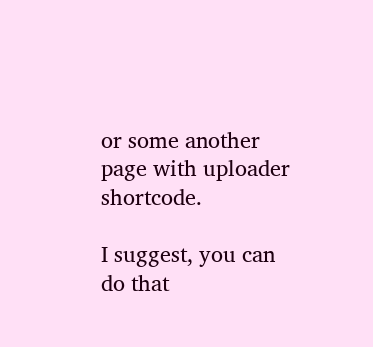or some another page with uploader shortcode.

I suggest, you can do that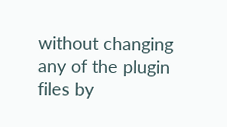without changing any of the plugin files by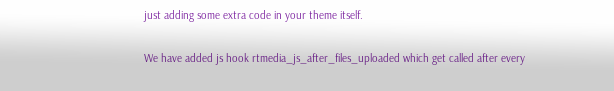just adding some extra code in your theme itself.

We have added js hook rtmedia_js_after_files_uploaded which get called after every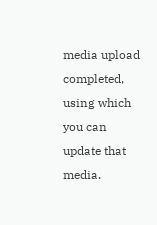media upload completed, using which you can update that media.